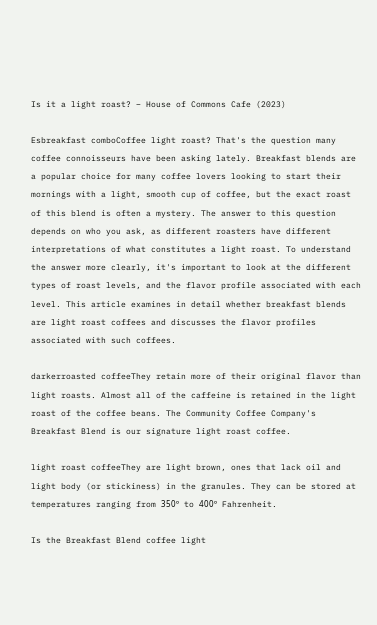Is it a light roast? – House of Commons Cafe (2023)

Esbreakfast comboCoffee light roast? That's the question many coffee connoisseurs have been asking lately. Breakfast blends are a popular choice for many coffee lovers looking to start their mornings with a light, smooth cup of coffee, but the exact roast of this blend is often a mystery. The answer to this question depends on who you ask, as different roasters have different interpretations of what constitutes a light roast. To understand the answer more clearly, it's important to look at the different types of roast levels, and the flavor profile associated with each level. This article examines in detail whether breakfast blends are light roast coffees and discusses the flavor profiles associated with such coffees.

darkerroasted coffeeThey retain more of their original flavor than light roasts. Almost all of the caffeine is retained in the light roast of the coffee beans. The Community Coffee Company's Breakfast Blend is our signature light roast coffee.

light roast coffeeThey are light brown, ones that lack oil and light body (or stickiness) in the granules. They can be stored at temperatures ranging from 350º to 400º Fahrenheit.

Is the Breakfast Blend coffee light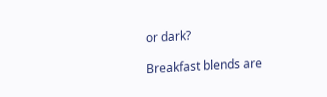or dark?

Breakfast blends are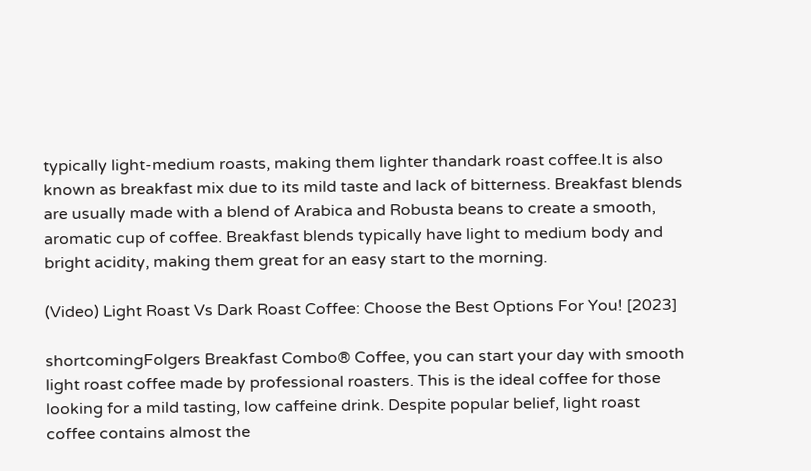typically light-medium roasts, making them lighter thandark roast coffee.It is also known as breakfast mix due to its mild taste and lack of bitterness. Breakfast blends are usually made with a blend of Arabica and Robusta beans to create a smooth, aromatic cup of coffee. Breakfast blends typically have light to medium body and bright acidity, making them great for an easy start to the morning.

(Video) Light Roast Vs Dark Roast Coffee: Choose the Best Options For You! [2023]

shortcomingFolgers Breakfast Combo® Coffee, you can start your day with smooth light roast coffee made by professional roasters. This is the ideal coffee for those looking for a mild tasting, low caffeine drink. Despite popular belief, light roast coffee contains almost the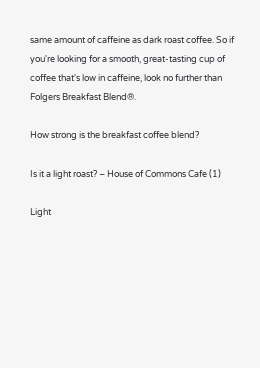same amount of caffeine as dark roast coffee. So if you're looking for a smooth, great-tasting cup of coffee that's low in caffeine, look no further than Folgers Breakfast Blend®.

How strong is the breakfast coffee blend?

Is it a light roast? – House of Commons Cafe (1)

Light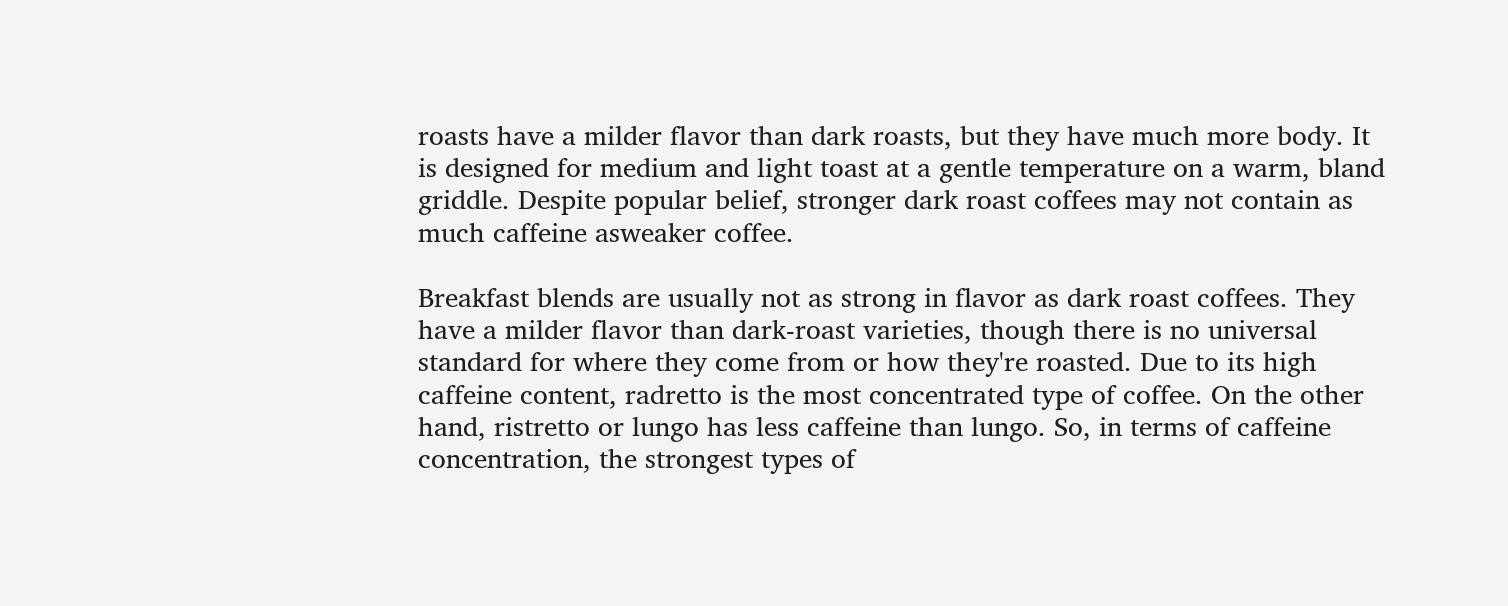roasts have a milder flavor than dark roasts, but they have much more body. It is designed for medium and light toast at a gentle temperature on a warm, bland griddle. Despite popular belief, stronger dark roast coffees may not contain as much caffeine asweaker coffee.

Breakfast blends are usually not as strong in flavor as dark roast coffees. They have a milder flavor than dark-roast varieties, though there is no universal standard for where they come from or how they're roasted. Due to its high caffeine content, radretto is the most concentrated type of coffee. On the other hand, ristretto or lungo has less caffeine than lungo. So, in terms of caffeine concentration, the strongest types of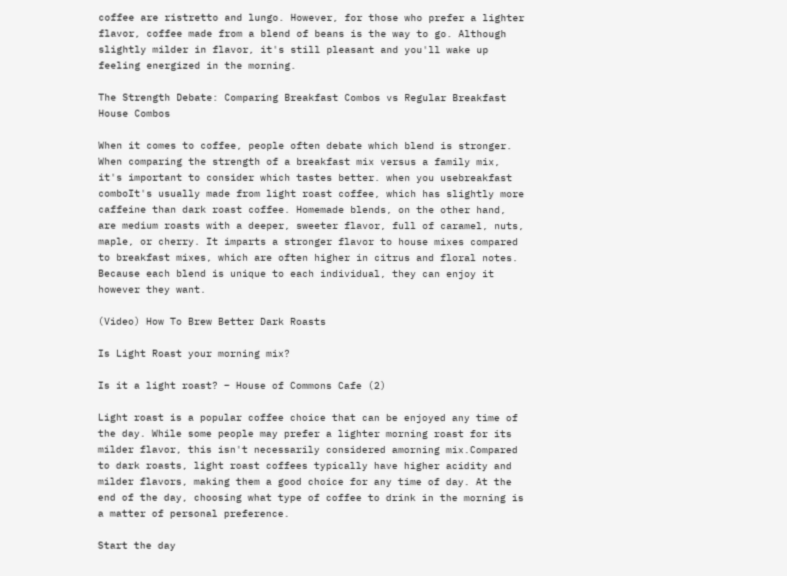coffee are ristretto and lungo. However, for those who prefer a lighter flavor, coffee made from a blend of beans is the way to go. Although slightly milder in flavor, it's still pleasant and you'll wake up feeling energized in the morning.

The Strength Debate: Comparing Breakfast Combos vs Regular Breakfast House Combos

When it comes to coffee, people often debate which blend is stronger. When comparing the strength of a breakfast mix versus a family mix, it's important to consider which tastes better. when you usebreakfast comboIt's usually made from light roast coffee, which has slightly more caffeine than dark roast coffee. Homemade blends, on the other hand, are medium roasts with a deeper, sweeter flavor, full of caramel, nuts, maple, or cherry. It imparts a stronger flavor to house mixes compared to breakfast mixes, which are often higher in citrus and floral notes. Because each blend is unique to each individual, they can enjoy it however they want.

(Video) How To Brew Better Dark Roasts

Is Light Roast your morning mix?

Is it a light roast? – House of Commons Cafe (2)

Light roast is a popular coffee choice that can be enjoyed any time of the day. While some people may prefer a lighter morning roast for its milder flavor, this isn't necessarily considered amorning mix.Compared to dark roasts, light roast coffees typically have higher acidity and milder flavors, making them a good choice for any time of day. At the end of the day, choosing what type of coffee to drink in the morning is a matter of personal preference.

Start the day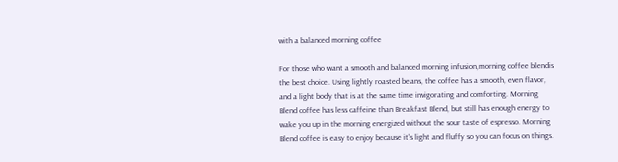with a balanced morning coffee

For those who want a smooth and balanced morning infusion,morning coffee blendis the best choice. Using lightly roasted beans, the coffee has a smooth, even flavor, and a light body that is at the same time invigorating and comforting. Morning Blend coffee has less caffeine than Breakfast Blend, but still has enough energy to wake you up in the morning energized without the sour taste of espresso. Morning Blend coffee is easy to enjoy because it's light and fluffy so you can focus on things.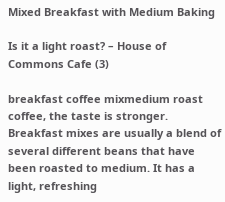Mixed Breakfast with Medium Baking

Is it a light roast? – House of Commons Cafe (3)

breakfast coffee mixmedium roast coffee, the taste is stronger. Breakfast mixes are usually a blend of several different beans that have been roasted to medium. It has a light, refreshing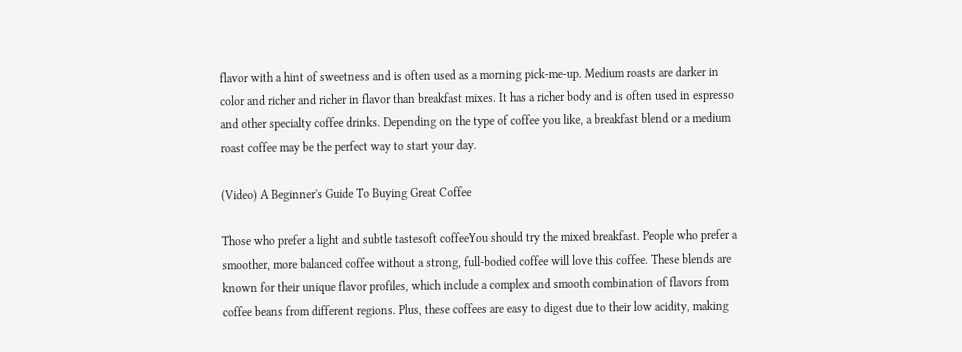flavor with a hint of sweetness and is often used as a morning pick-me-up. Medium roasts are darker in color and richer and richer in flavor than breakfast mixes. It has a richer body and is often used in espresso and other specialty coffee drinks. Depending on the type of coffee you like, a breakfast blend or a medium roast coffee may be the perfect way to start your day.

(Video) A Beginner's Guide To Buying Great Coffee

Those who prefer a light and subtle tastesoft coffeeYou should try the mixed breakfast. People who prefer a smoother, more balanced coffee without a strong, full-bodied coffee will love this coffee. These blends are known for their unique flavor profiles, which include a complex and smooth combination of flavors from coffee beans from different regions. Plus, these coffees are easy to digest due to their low acidity, making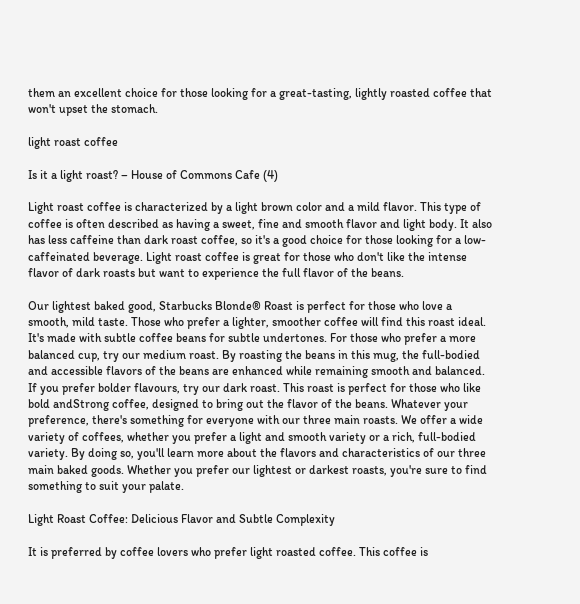them an excellent choice for those looking for a great-tasting, lightly roasted coffee that won't upset the stomach.

light roast coffee

Is it a light roast? – House of Commons Cafe (4)

Light roast coffee is characterized by a light brown color and a mild flavor. This type of coffee is often described as having a sweet, fine and smooth flavor and light body. It also has less caffeine than dark roast coffee, so it's a good choice for those looking for a low-caffeinated beverage. Light roast coffee is great for those who don't like the intense flavor of dark roasts but want to experience the full flavor of the beans.

Our lightest baked good, Starbucks Blonde® Roast is perfect for those who love a smooth, mild taste. Those who prefer a lighter, smoother coffee will find this roast ideal. It's made with subtle coffee beans for subtle undertones. For those who prefer a more balanced cup, try our medium roast. By roasting the beans in this mug, the full-bodied and accessible flavors of the beans are enhanced while remaining smooth and balanced. If you prefer bolder flavours, try our dark roast. This roast is perfect for those who like bold andStrong coffee, designed to bring out the flavor of the beans. Whatever your preference, there's something for everyone with our three main roasts. We offer a wide variety of coffees, whether you prefer a light and smooth variety or a rich, full-bodied variety. By doing so, you'll learn more about the flavors and characteristics of our three main baked goods. Whether you prefer our lightest or darkest roasts, you're sure to find something to suit your palate.

Light Roast Coffee: Delicious Flavor and Subtle Complexity

It is preferred by coffee lovers who prefer light roasted coffee. This coffee is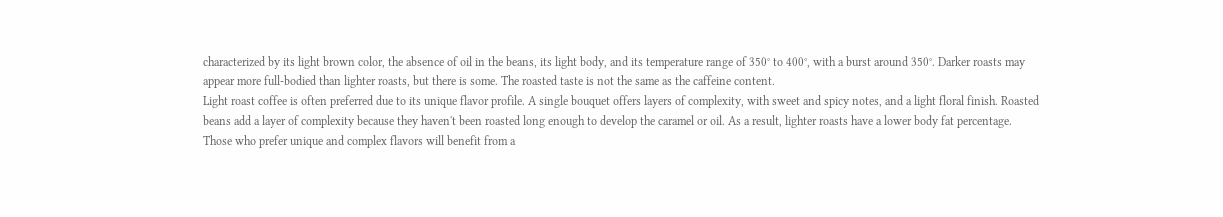characterized by its light brown color, the absence of oil in the beans, its light body, and its temperature range of 350° to 400°, with a burst around 350°. Darker roasts may appear more full-bodied than lighter roasts, but there is some. The roasted taste is not the same as the caffeine content.
Light roast coffee is often preferred due to its unique flavor profile. A single bouquet offers layers of complexity, with sweet and spicy notes, and a light floral finish. Roasted beans add a layer of complexity because they haven't been roasted long enough to develop the caramel or oil. As a result, lighter roasts have a lower body fat percentage. Those who prefer unique and complex flavors will benefit from a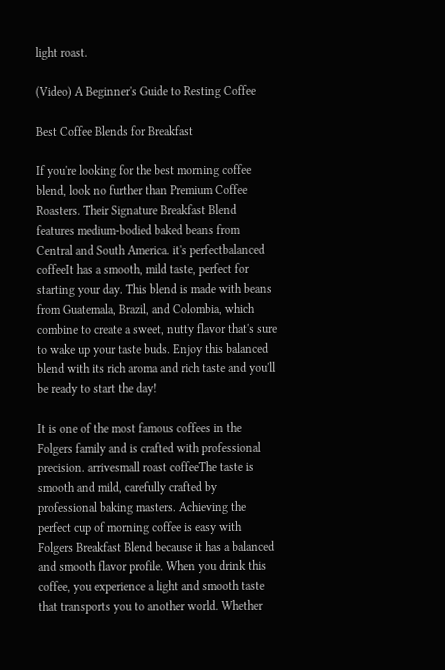light roast.

(Video) A Beginner's Guide to Resting Coffee

Best Coffee Blends for Breakfast

If you're looking for the best morning coffee blend, look no further than Premium Coffee Roasters. Their Signature Breakfast Blend features medium-bodied baked beans from Central and South America. it's perfectbalanced coffeeIt has a smooth, mild taste, perfect for starting your day. This blend is made with beans from Guatemala, Brazil, and Colombia, which combine to create a sweet, nutty flavor that's sure to wake up your taste buds. Enjoy this balanced blend with its rich aroma and rich taste and you'll be ready to start the day!

It is one of the most famous coffees in the Folgers family and is crafted with professional precision. arrivesmall roast coffeeThe taste is smooth and mild, carefully crafted by professional baking masters. Achieving the perfect cup of morning coffee is easy with Folgers Breakfast Blend because it has a balanced and smooth flavor profile. When you drink this coffee, you experience a light and smooth taste that transports you to another world. Whether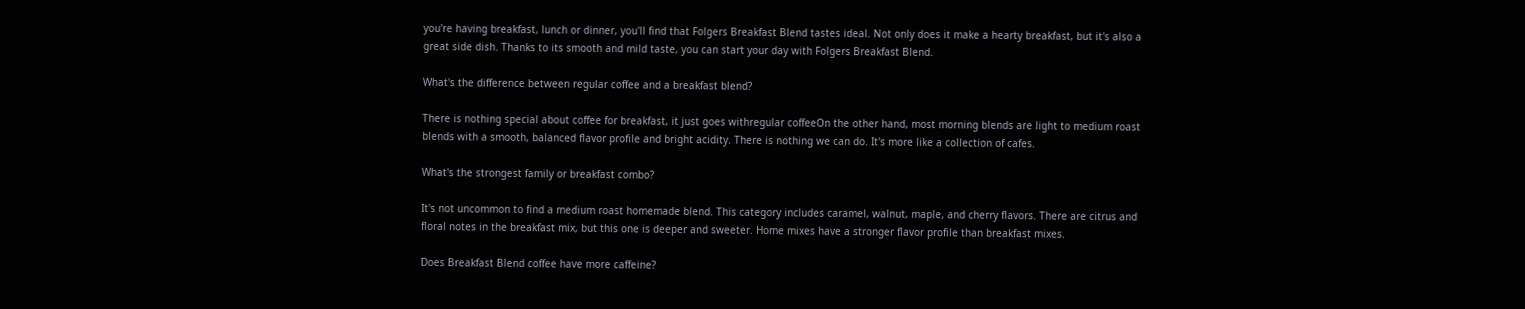you're having breakfast, lunch or dinner, you'll find that Folgers Breakfast Blend tastes ideal. Not only does it make a hearty breakfast, but it's also a great side dish. Thanks to its smooth and mild taste, you can start your day with Folgers Breakfast Blend.

What's the difference between regular coffee and a breakfast blend?

There is nothing special about coffee for breakfast, it just goes withregular coffeeOn the other hand, most morning blends are light to medium roast blends with a smooth, balanced flavor profile and bright acidity. There is nothing we can do. It's more like a collection of cafes.

What's the strongest family or breakfast combo?

It's not uncommon to find a medium roast homemade blend. This category includes caramel, walnut, maple, and cherry flavors. There are citrus and floral notes in the breakfast mix, but this one is deeper and sweeter. Home mixes have a stronger flavor profile than breakfast mixes.

Does Breakfast Blend coffee have more caffeine?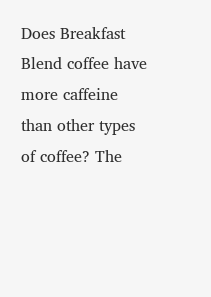Does Breakfast Blend coffee have more caffeine than other types of coffee? The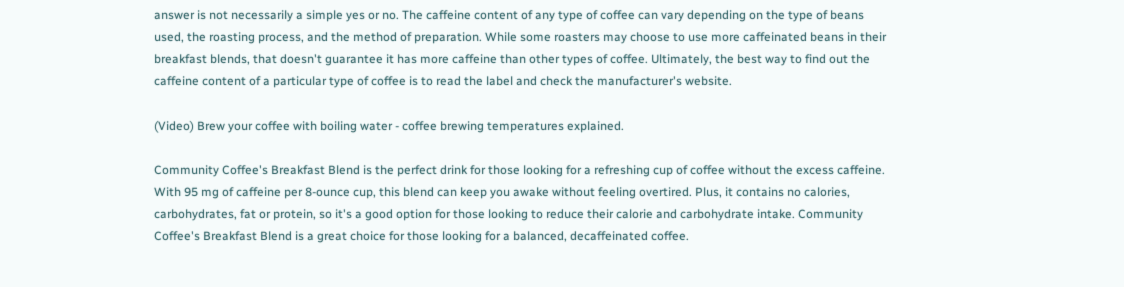answer is not necessarily a simple yes or no. The caffeine content of any type of coffee can vary depending on the type of beans used, the roasting process, and the method of preparation. While some roasters may choose to use more caffeinated beans in their breakfast blends, that doesn't guarantee it has more caffeine than other types of coffee. Ultimately, the best way to find out the caffeine content of a particular type of coffee is to read the label and check the manufacturer's website.

(Video) Brew your coffee with boiling water - coffee brewing temperatures explained.

Community Coffee's Breakfast Blend is the perfect drink for those looking for a refreshing cup of coffee without the excess caffeine. With 95 mg of caffeine per 8-ounce cup, this blend can keep you awake without feeling overtired. Plus, it contains no calories, carbohydrates, fat or protein, so it's a good option for those looking to reduce their calorie and carbohydrate intake. Community Coffee's Breakfast Blend is a great choice for those looking for a balanced, decaffeinated coffee.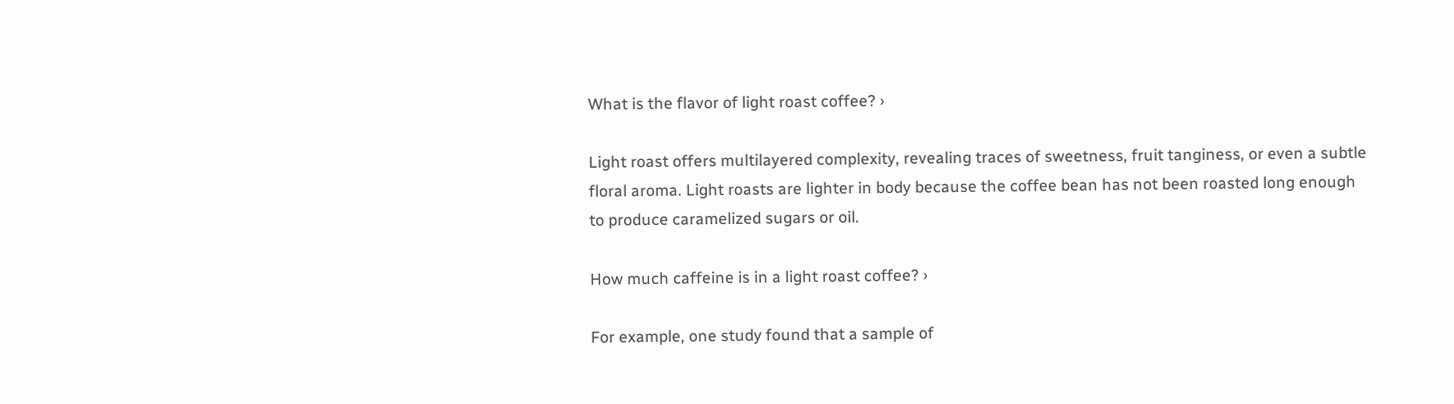What is the flavor of light roast coffee? ›

Light roast offers multilayered complexity, revealing traces of sweetness, fruit tanginess, or even a subtle floral aroma. Light roasts are lighter in body because the coffee bean has not been roasted long enough to produce caramelized sugars or oil.

How much caffeine is in a light roast coffee? ›

For example, one study found that a sample of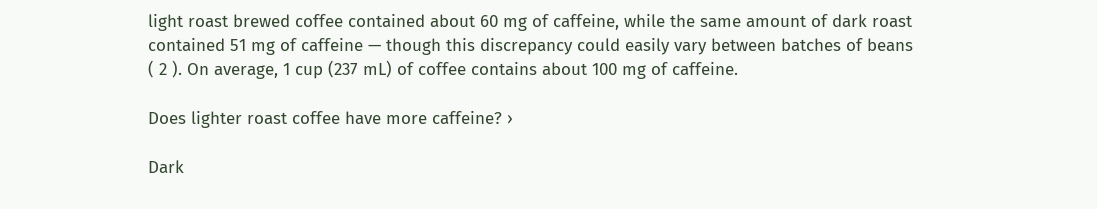light roast brewed coffee contained about 60 mg of caffeine, while the same amount of dark roast contained 51 mg of caffeine — though this discrepancy could easily vary between batches of beans ( 2 ). On average, 1 cup (237 mL) of coffee contains about 100 mg of caffeine.

Does lighter roast coffee have more caffeine? ›

Dark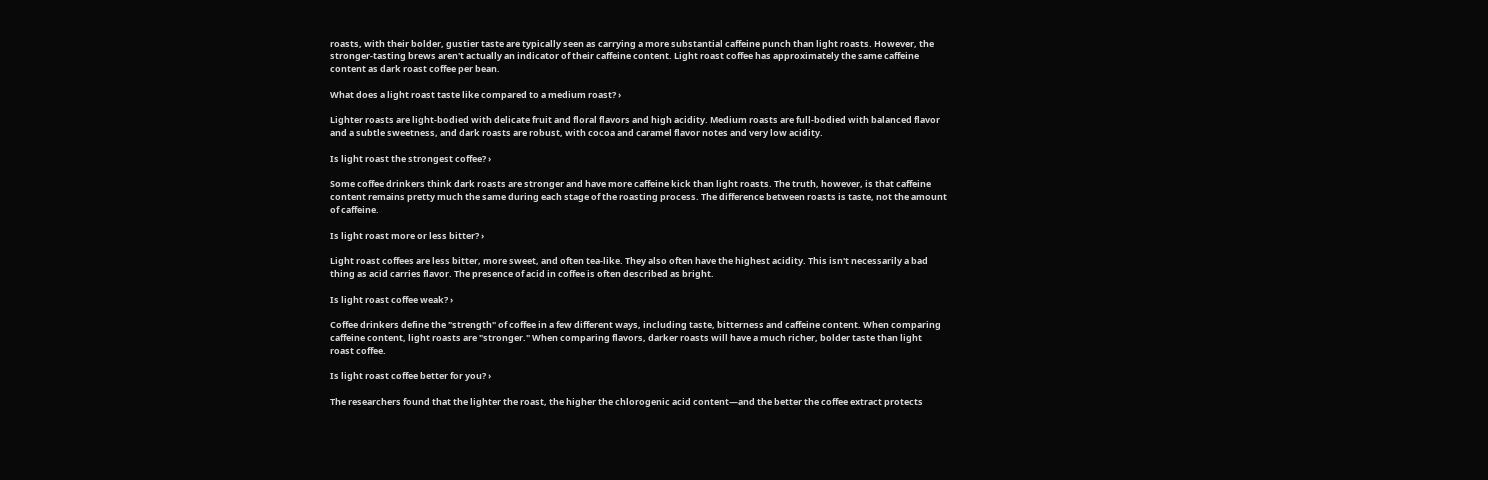roasts, with their bolder, gustier taste are typically seen as carrying a more substantial caffeine punch than light roasts. However, the stronger-tasting brews aren't actually an indicator of their caffeine content. Light roast coffee has approximately the same caffeine content as dark roast coffee per bean.

What does a light roast taste like compared to a medium roast? ›

Lighter roasts are light-bodied with delicate fruit and floral flavors and high acidity. Medium roasts are full-bodied with balanced flavor and a subtle sweetness, and dark roasts are robust, with cocoa and caramel flavor notes and very low acidity.

Is light roast the strongest coffee? ›

Some coffee drinkers think dark roasts are stronger and have more caffeine kick than light roasts. The truth, however, is that caffeine content remains pretty much the same during each stage of the roasting process. The difference between roasts is taste, not the amount of caffeine.

Is light roast more or less bitter? ›

Light roast coffees are less bitter, more sweet, and often tea-like. They also often have the highest acidity. This isn't necessarily a bad thing as acid carries flavor. The presence of acid in coffee is often described as bright.

Is light roast coffee weak? ›

Coffee drinkers define the "strength" of coffee in a few different ways, including taste, bitterness and caffeine content. When comparing caffeine content, light roasts are "stronger." When comparing flavors, darker roasts will have a much richer, bolder taste than light roast coffee.

Is light roast coffee better for you? ›

The researchers found that the lighter the roast, the higher the chlorogenic acid content—and the better the coffee extract protects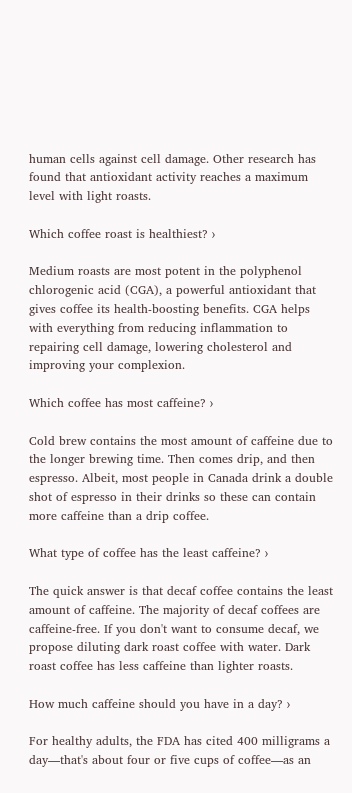human cells against cell damage. Other research has found that antioxidant activity reaches a maximum level with light roasts.

Which coffee roast is healthiest? ›

Medium roasts are most potent in the polyphenol chlorogenic acid (CGA), a powerful antioxidant that gives coffee its health-boosting benefits. CGA helps with everything from reducing inflammation to repairing cell damage, lowering cholesterol and improving your complexion.

Which coffee has most caffeine? ›

Cold brew contains the most amount of caffeine due to the longer brewing time. Then comes drip, and then espresso. Albeit, most people in Canada drink a double shot of espresso in their drinks so these can contain more caffeine than a drip coffee.

What type of coffee has the least caffeine? ›

The quick answer is that decaf coffee contains the least amount of caffeine. The majority of decaf coffees are caffeine-free. If you don't want to consume decaf, we propose diluting dark roast coffee with water. Dark roast coffee has less caffeine than lighter roasts.

How much caffeine should you have in a day? ›

For healthy adults, the FDA has cited 400 milligrams a day—that's about four or five cups of coffee—as an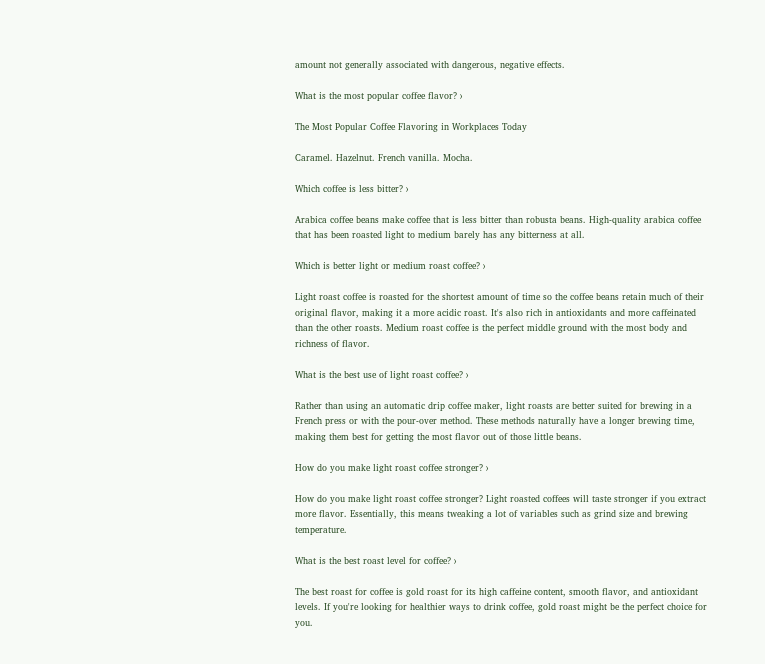amount not generally associated with dangerous, negative effects.

What is the most popular coffee flavor? ›

The Most Popular Coffee Flavoring in Workplaces Today

Caramel. Hazelnut. French vanilla. Mocha.

Which coffee is less bitter? ›

Arabica coffee beans make coffee that is less bitter than robusta beans. High-quality arabica coffee that has been roasted light to medium barely has any bitterness at all.

Which is better light or medium roast coffee? ›

Light roast coffee is roasted for the shortest amount of time so the coffee beans retain much of their original flavor, making it a more acidic roast. It's also rich in antioxidants and more caffeinated than the other roasts. Medium roast coffee is the perfect middle ground with the most body and richness of flavor.

What is the best use of light roast coffee? ›

Rather than using an automatic drip coffee maker, light roasts are better suited for brewing in a French press or with the pour-over method. These methods naturally have a longer brewing time, making them best for getting the most flavor out of those little beans.

How do you make light roast coffee stronger? ›

How do you make light roast coffee stronger? Light roasted coffees will taste stronger if you extract more flavor. Essentially, this means tweaking a lot of variables such as grind size and brewing temperature.

What is the best roast level for coffee? ›

The best roast for coffee is gold roast for its high caffeine content, smooth flavor, and antioxidant levels. If you're looking for healthier ways to drink coffee, gold roast might be the perfect choice for you.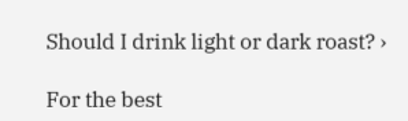Should I drink light or dark roast? ›

For the best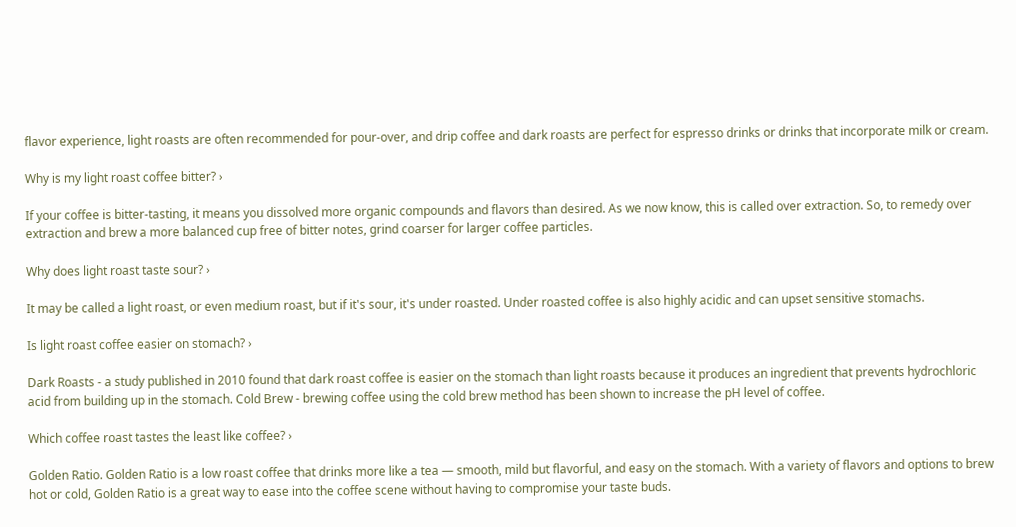flavor experience, light roasts are often recommended for pour-over, and drip coffee and dark roasts are perfect for espresso drinks or drinks that incorporate milk or cream.

Why is my light roast coffee bitter? ›

If your coffee is bitter-tasting, it means you dissolved more organic compounds and flavors than desired. As we now know, this is called over extraction. So, to remedy over extraction and brew a more balanced cup free of bitter notes, grind coarser for larger coffee particles.

Why does light roast taste sour? ›

It may be called a light roast, or even medium roast, but if it's sour, it's under roasted. Under roasted coffee is also highly acidic and can upset sensitive stomachs.

Is light roast coffee easier on stomach? ›

Dark Roasts - a study published in 2010 found that dark roast coffee is easier on the stomach than light roasts because it produces an ingredient that prevents hydrochloric acid from building up in the stomach. Cold Brew - brewing coffee using the cold brew method has been shown to increase the pH level of coffee.

Which coffee roast tastes the least like coffee? ›

Golden Ratio. Golden Ratio is a low roast coffee that drinks more like a tea — smooth, mild but flavorful, and easy on the stomach. With a variety of flavors and options to brew hot or cold, Golden Ratio is a great way to ease into the coffee scene without having to compromise your taste buds.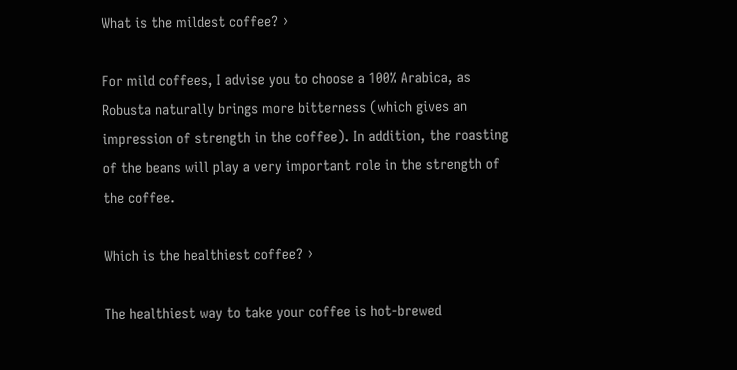What is the mildest coffee? ›

For mild coffees, I advise you to choose a 100% Arabica, as Robusta naturally brings more bitterness (which gives an impression of strength in the coffee). In addition, the roasting of the beans will play a very important role in the strength of the coffee.

Which is the healthiest coffee? ›

The healthiest way to take your coffee is hot-brewed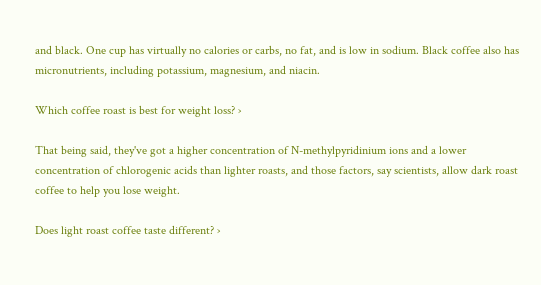and black. One cup has virtually no calories or carbs, no fat, and is low in sodium. Black coffee also has micronutrients, including potassium, magnesium, and niacin.

Which coffee roast is best for weight loss? ›

That being said, they've got a higher concentration of N-methylpyridinium ions and a lower concentration of chlorogenic acids than lighter roasts, and those factors, say scientists, allow dark roast coffee to help you lose weight.

Does light roast coffee taste different? ›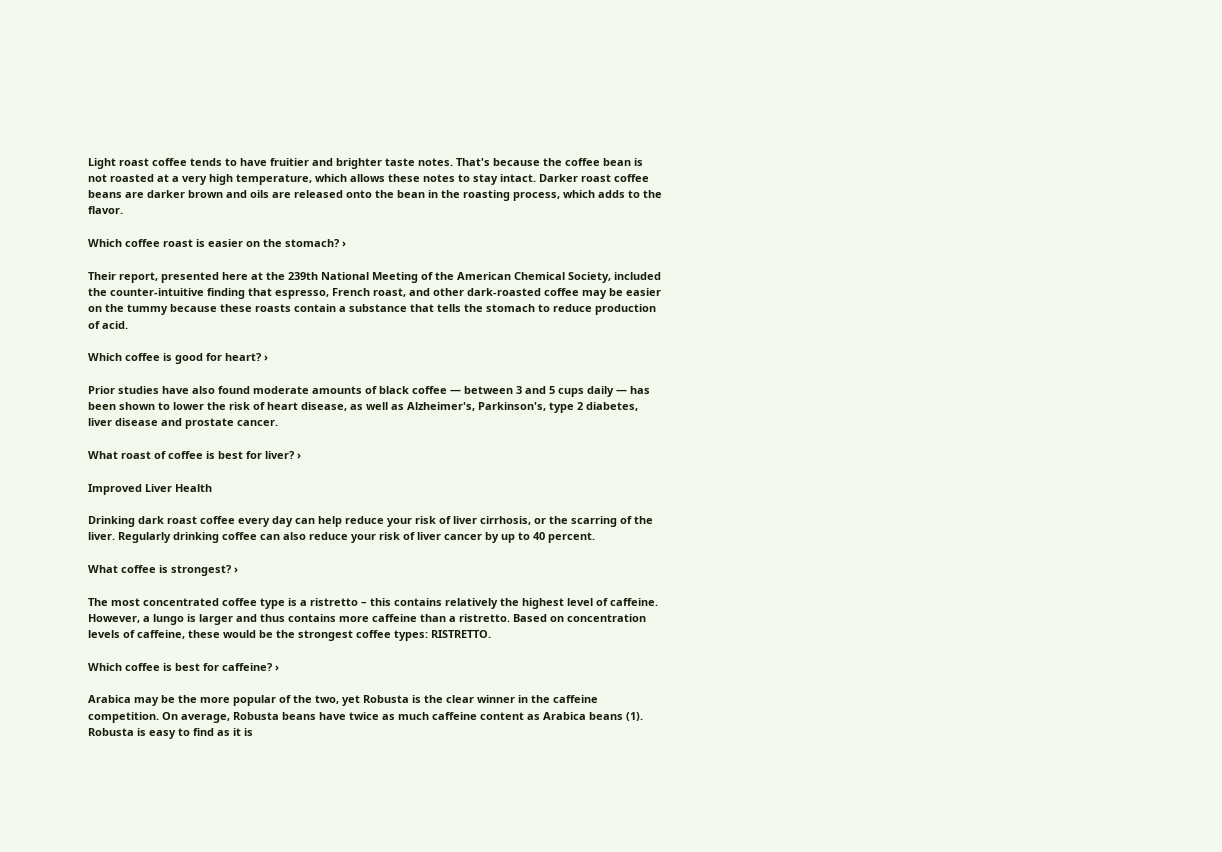Light roast coffee tends to have fruitier and brighter taste notes. That's because the coffee bean is not roasted at a very high temperature, which allows these notes to stay intact. Darker roast coffee beans are darker brown and oils are released onto the bean in the roasting process, which adds to the flavor.

Which coffee roast is easier on the stomach? ›

Their report, presented here at the 239th National Meeting of the American Chemical Society, included the counter-intuitive finding that espresso, French roast, and other dark-roasted coffee may be easier on the tummy because these roasts contain a substance that tells the stomach to reduce production of acid.

Which coffee is good for heart? ›

Prior studies have also found moderate amounts of black coffee — between 3 and 5 cups daily — has been shown to lower the risk of heart disease, as well as Alzheimer's, Parkinson's, type 2 diabetes, liver disease and prostate cancer.

What roast of coffee is best for liver? ›

Improved Liver Health

Drinking dark roast coffee every day can help reduce your risk of liver cirrhosis, or the scarring of the liver. Regularly drinking coffee can also reduce your risk of liver cancer by up to 40 percent.

What coffee is strongest? ›

The most concentrated coffee type is a ristretto – this contains relatively the highest level of caffeine. However, a lungo is larger and thus contains more caffeine than a ristretto. Based on concentration levels of caffeine, these would be the strongest coffee types: RISTRETTO.

Which coffee is best for caffeine? ›

Arabica may be the more popular of the two, yet Robusta is the clear winner in the caffeine competition. On average, Robusta beans have twice as much caffeine content as Arabica beans (1). Robusta is easy to find as it is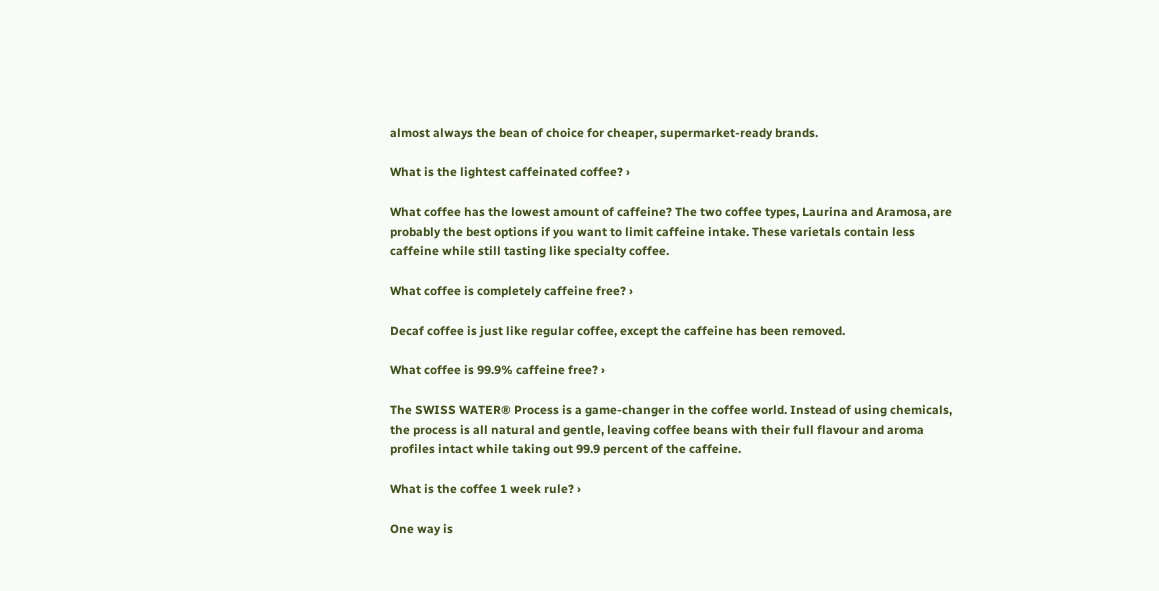almost always the bean of choice for cheaper, supermarket-ready brands.

What is the lightest caffeinated coffee? ›

What coffee has the lowest amount of caffeine? The two coffee types, Laurina and Aramosa, are probably the best options if you want to limit caffeine intake. These varietals contain less caffeine while still tasting like specialty coffee.

What coffee is completely caffeine free? ›

Decaf coffee is just like regular coffee, except the caffeine has been removed.

What coffee is 99.9% caffeine free? ›

The SWISS WATER® Process is a game-changer in the coffee world. Instead of using chemicals, the process is all natural and gentle, leaving coffee beans with their full flavour and aroma profiles intact while taking out 99.9 percent of the caffeine.

What is the coffee 1 week rule? ›

One way is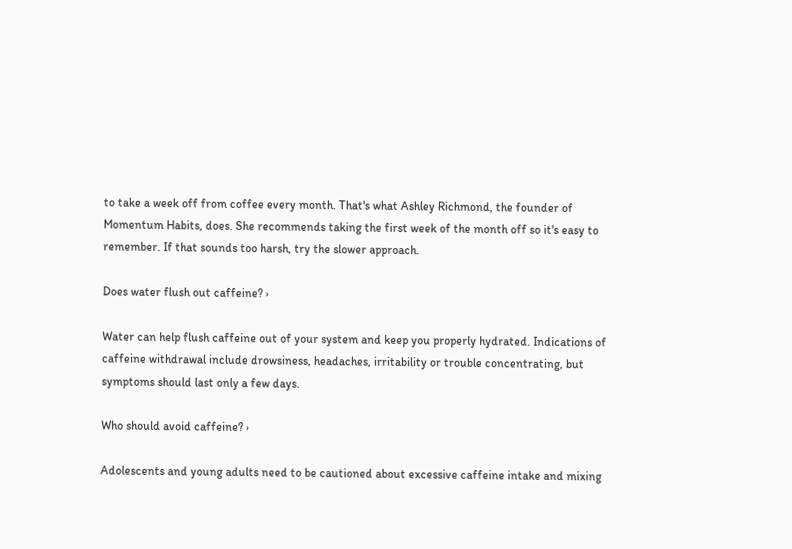to take a week off from coffee every month. That's what Ashley Richmond, the founder of Momentum Habits, does. She recommends taking the first week of the month off so it's easy to remember. If that sounds too harsh, try the slower approach.

Does water flush out caffeine? ›

Water can help flush caffeine out of your system and keep you properly hydrated. Indications of caffeine withdrawal include drowsiness, headaches, irritability or trouble concentrating, but symptoms should last only a few days.

Who should avoid caffeine? ›

Adolescents and young adults need to be cautioned about excessive caffeine intake and mixing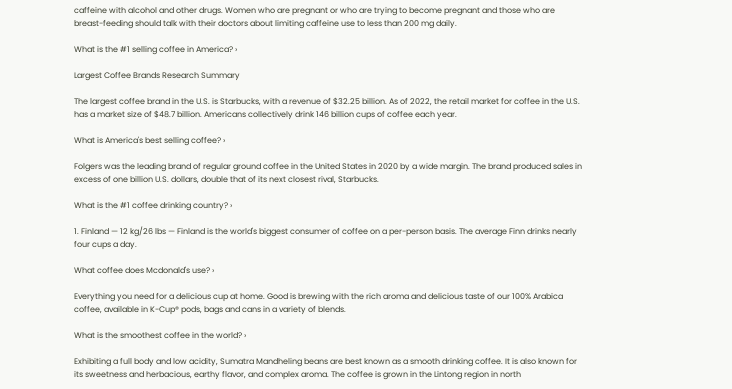caffeine with alcohol and other drugs. Women who are pregnant or who are trying to become pregnant and those who are breast-feeding should talk with their doctors about limiting caffeine use to less than 200 mg daily.

What is the #1 selling coffee in America? ›

Largest Coffee Brands Research Summary

The largest coffee brand in the U.S. is Starbucks, with a revenue of $32.25 billion. As of 2022, the retail market for coffee in the U.S. has a market size of $48.7 billion. Americans collectively drink 146 billion cups of coffee each year.

What is America's best selling coffee? ›

Folgers was the leading brand of regular ground coffee in the United States in 2020 by a wide margin. The brand produced sales in excess of one billion U.S. dollars, double that of its next closest rival, Starbucks.

What is the #1 coffee drinking country? ›

1. Finland — 12 kg/26 lbs — Finland is the world's biggest consumer of coffee on a per-person basis. The average Finn drinks nearly four cups a day.

What coffee does Mcdonald's use? ›

Everything you need for a delicious cup at home. Good is brewing with the rich aroma and delicious taste of our 100% Arabica coffee, available in K-Cup® pods, bags and cans in a variety of blends.

What is the smoothest coffee in the world? ›

Exhibiting a full body and low acidity, Sumatra Mandheling beans are best known as a smooth drinking coffee. It is also known for its sweetness and herbacious, earthy flavor, and complex aroma. The coffee is grown in the Lintong region in north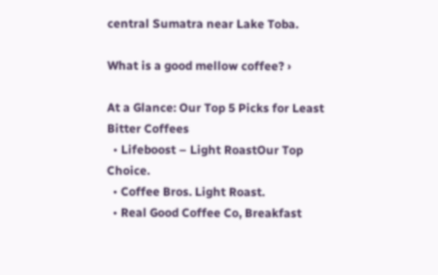central Sumatra near Lake Toba.

What is a good mellow coffee? ›

At a Glance: Our Top 5 Picks for Least Bitter Coffees
  • Lifeboost – Light RoastOur Top Choice.
  • Coffee Bros. Light Roast.
  • Real Good Coffee Co, Breakfast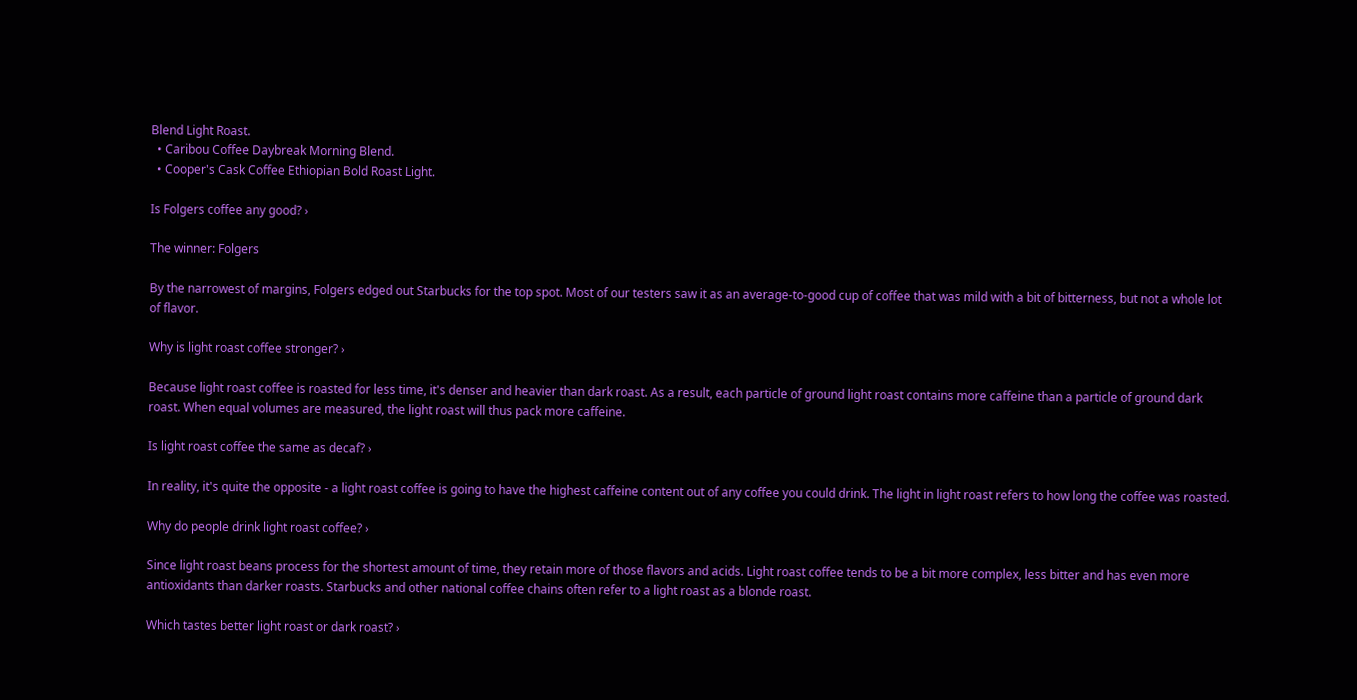Blend Light Roast.
  • Caribou Coffee Daybreak Morning Blend.
  • Cooper's Cask Coffee Ethiopian Bold Roast Light.

Is Folgers coffee any good? ›

The winner: Folgers

By the narrowest of margins, Folgers edged out Starbucks for the top spot. Most of our testers saw it as an average-to-good cup of coffee that was mild with a bit of bitterness, but not a whole lot of flavor.

Why is light roast coffee stronger? ›

Because light roast coffee is roasted for less time, it's denser and heavier than dark roast. As a result, each particle of ground light roast contains more caffeine than a particle of ground dark roast. When equal volumes are measured, the light roast will thus pack more caffeine.

Is light roast coffee the same as decaf? ›

In reality, it's quite the opposite - a light roast coffee is going to have the highest caffeine content out of any coffee you could drink. The light in light roast refers to how long the coffee was roasted.

Why do people drink light roast coffee? ›

Since light roast beans process for the shortest amount of time, they retain more of those flavors and acids. Light roast coffee tends to be a bit more complex, less bitter and has even more antioxidants than darker roasts. Starbucks and other national coffee chains often refer to a light roast as a blonde roast.

Which tastes better light roast or dark roast? ›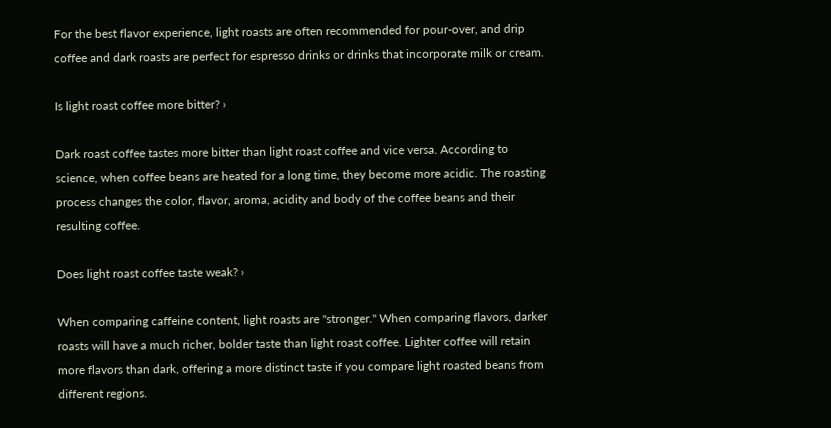For the best flavor experience, light roasts are often recommended for pour-over, and drip coffee and dark roasts are perfect for espresso drinks or drinks that incorporate milk or cream.

Is light roast coffee more bitter? ›

Dark roast coffee tastes more bitter than light roast coffee and vice versa. According to science, when coffee beans are heated for a long time, they become more acidic. The roasting process changes the color, flavor, aroma, acidity and body of the coffee beans and their resulting coffee.

Does light roast coffee taste weak? ›

When comparing caffeine content, light roasts are "stronger." When comparing flavors, darker roasts will have a much richer, bolder taste than light roast coffee. Lighter coffee will retain more flavors than dark, offering a more distinct taste if you compare light roasted beans from different regions.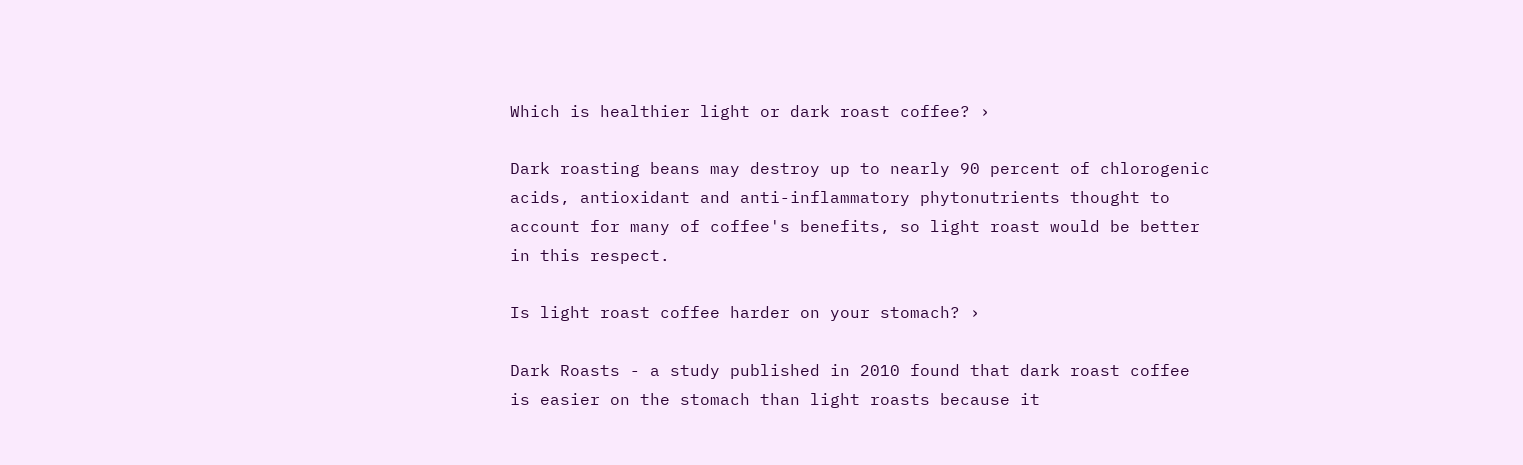Which is healthier light or dark roast coffee? ›

Dark roasting beans may destroy up to nearly 90 percent of chlorogenic acids, antioxidant and anti-inflammatory phytonutrients thought to account for many of coffee's benefits, so light roast would be better in this respect.

Is light roast coffee harder on your stomach? ›

Dark Roasts - a study published in 2010 found that dark roast coffee is easier on the stomach than light roasts because it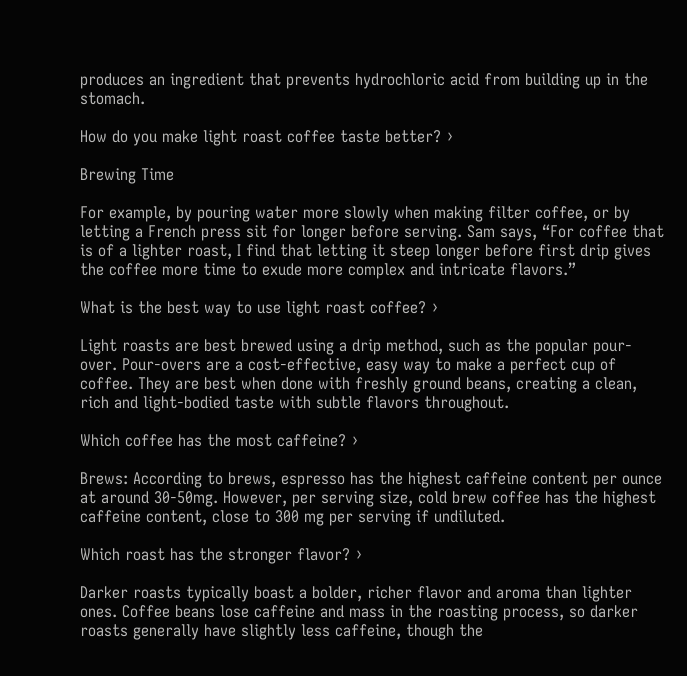produces an ingredient that prevents hydrochloric acid from building up in the stomach.

How do you make light roast coffee taste better? ›

Brewing Time

For example, by pouring water more slowly when making filter coffee, or by letting a French press sit for longer before serving. Sam says, “For coffee that is of a lighter roast, I find that letting it steep longer before first drip gives the coffee more time to exude more complex and intricate flavors.”

What is the best way to use light roast coffee? ›

Light roasts are best brewed using a drip method, such as the popular pour-over. Pour-overs are a cost-effective, easy way to make a perfect cup of coffee. They are best when done with freshly ground beans, creating a clean, rich and light-bodied taste with subtle flavors throughout.

Which coffee has the most caffeine? ›

Brews: According to brews, espresso has the highest caffeine content per ounce at around 30-50mg. However, per serving size, cold brew coffee has the highest caffeine content, close to 300 mg per serving if undiluted.

Which roast has the stronger flavor? ›

Darker roasts typically boast a bolder, richer flavor and aroma than lighter ones. Coffee beans lose caffeine and mass in the roasting process, so darker roasts generally have slightly less caffeine, though the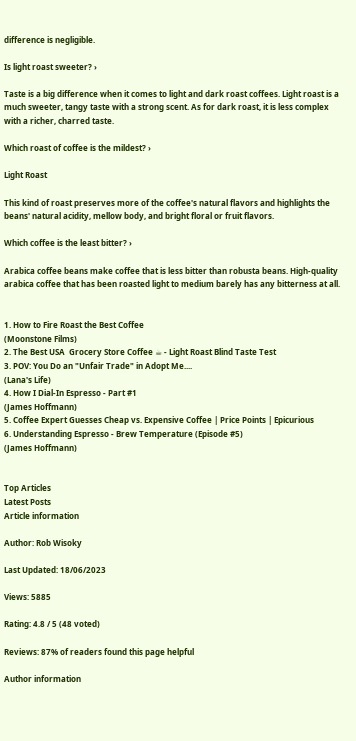difference is negligible.

Is light roast sweeter? ›

Taste is a big difference when it comes to light and dark roast coffees. Light roast is a much sweeter, tangy taste with a strong scent. As for dark roast, it is less complex with a richer, charred taste.

Which roast of coffee is the mildest? ›

Light Roast

This kind of roast preserves more of the coffee's natural flavors and highlights the beans' natural acidity, mellow body, and bright floral or fruit flavors.

Which coffee is the least bitter? ›

Arabica coffee beans make coffee that is less bitter than robusta beans. High-quality arabica coffee that has been roasted light to medium barely has any bitterness at all.


1. How to Fire Roast the Best Coffee
(Moonstone Films)
2. The Best USA  Grocery Store Coffee ☕ - Light Roast Blind Taste Test
3. POV: You Do an "Unfair Trade" in Adopt Me....
(Lana's Life)
4. How I Dial-In Espresso - Part #1
(James Hoffmann)
5. Coffee Expert Guesses Cheap vs. Expensive Coffee | Price Points | Epicurious
6. Understanding Espresso - Brew Temperature (Episode #5)
(James Hoffmann)


Top Articles
Latest Posts
Article information

Author: Rob Wisoky

Last Updated: 18/06/2023

Views: 5885

Rating: 4.8 / 5 (48 voted)

Reviews: 87% of readers found this page helpful

Author information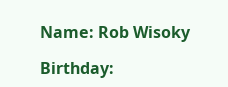Name: Rob Wisoky

Birthday: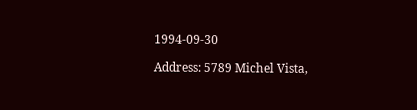1994-09-30

Address: 5789 Michel Vista,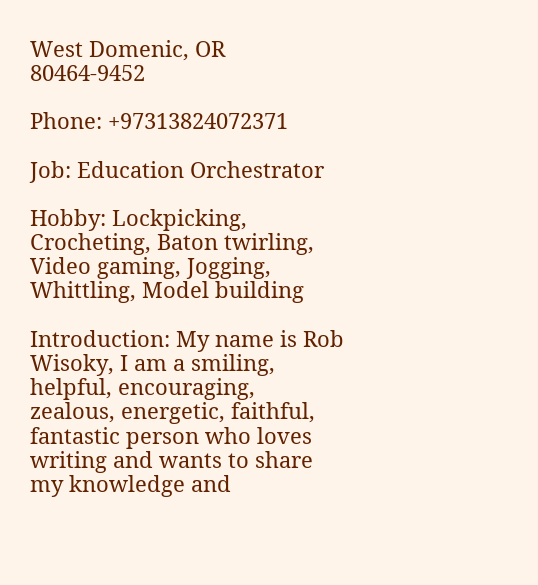West Domenic, OR 80464-9452

Phone: +97313824072371

Job: Education Orchestrator

Hobby: Lockpicking, Crocheting, Baton twirling, Video gaming, Jogging, Whittling, Model building

Introduction: My name is Rob Wisoky, I am a smiling, helpful, encouraging, zealous, energetic, faithful, fantastic person who loves writing and wants to share my knowledge and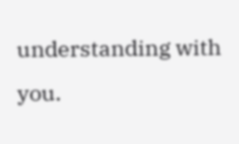understanding with you.